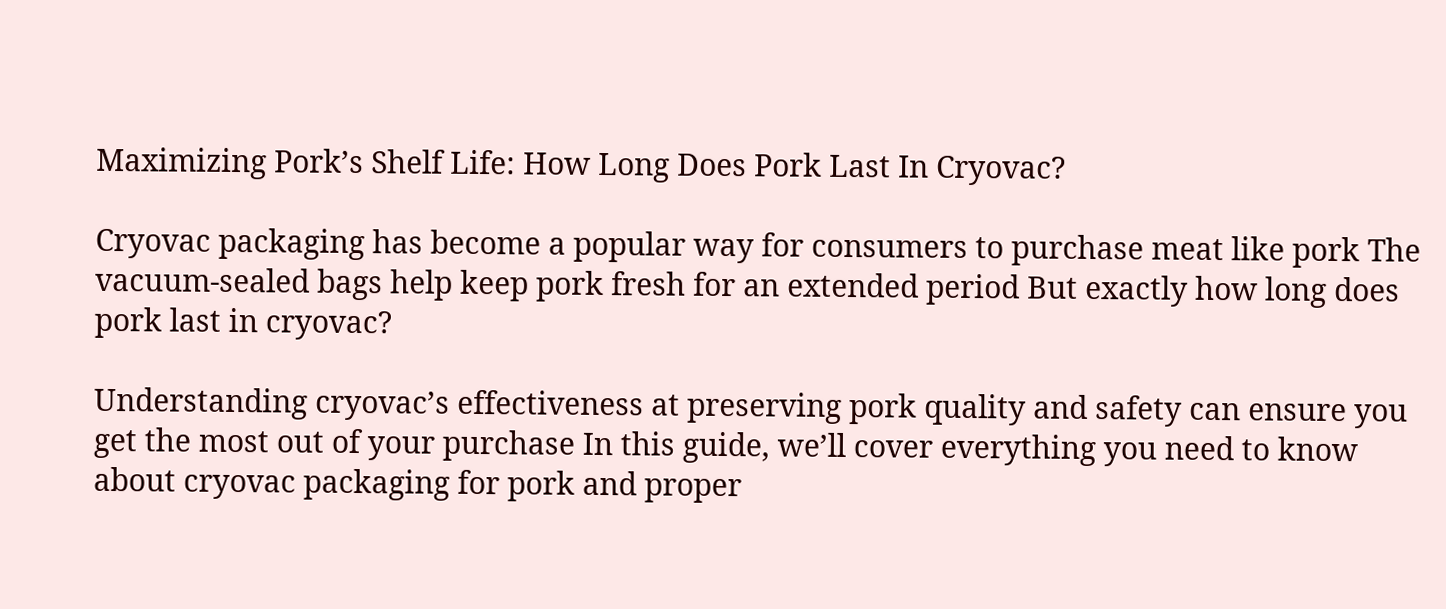Maximizing Pork’s Shelf Life: How Long Does Pork Last In Cryovac?

Cryovac packaging has become a popular way for consumers to purchase meat like pork The vacuum-sealed bags help keep pork fresh for an extended period But exactly how long does pork last in cryovac?

Understanding cryovac’s effectiveness at preserving pork quality and safety can ensure you get the most out of your purchase In this guide, we’ll cover everything you need to know about cryovac packaging for pork and proper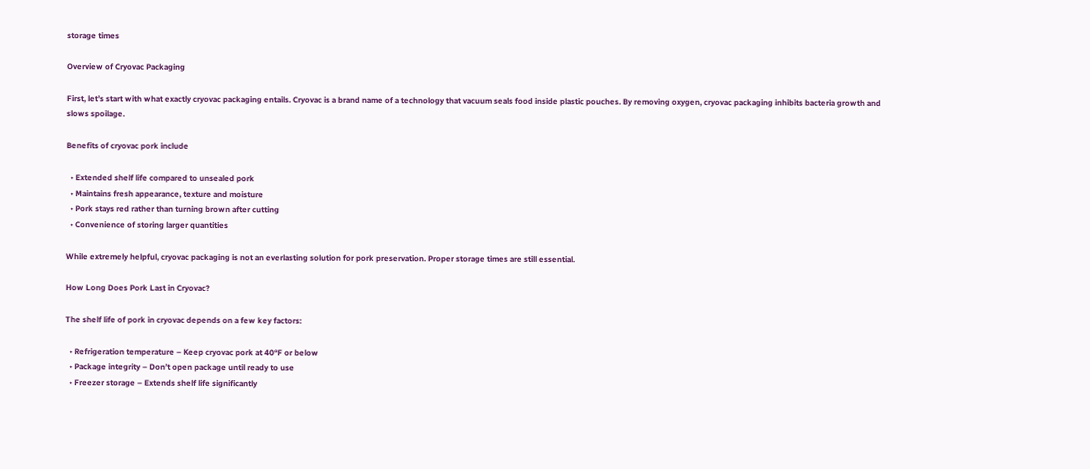storage times

Overview of Cryovac Packaging

First, let’s start with what exactly cryovac packaging entails. Cryovac is a brand name of a technology that vacuum seals food inside plastic pouches. By removing oxygen, cryovac packaging inhibits bacteria growth and slows spoilage.

Benefits of cryovac pork include

  • Extended shelf life compared to unsealed pork
  • Maintains fresh appearance, texture and moisture
  • Pork stays red rather than turning brown after cutting
  • Convenience of storing larger quantities

While extremely helpful, cryovac packaging is not an everlasting solution for pork preservation. Proper storage times are still essential.

How Long Does Pork Last in Cryovac?

The shelf life of pork in cryovac depends on a few key factors:

  • Refrigeration temperature – Keep cryovac pork at 40°F or below
  • Package integrity – Don’t open package until ready to use
  • Freezer storage – Extends shelf life significantly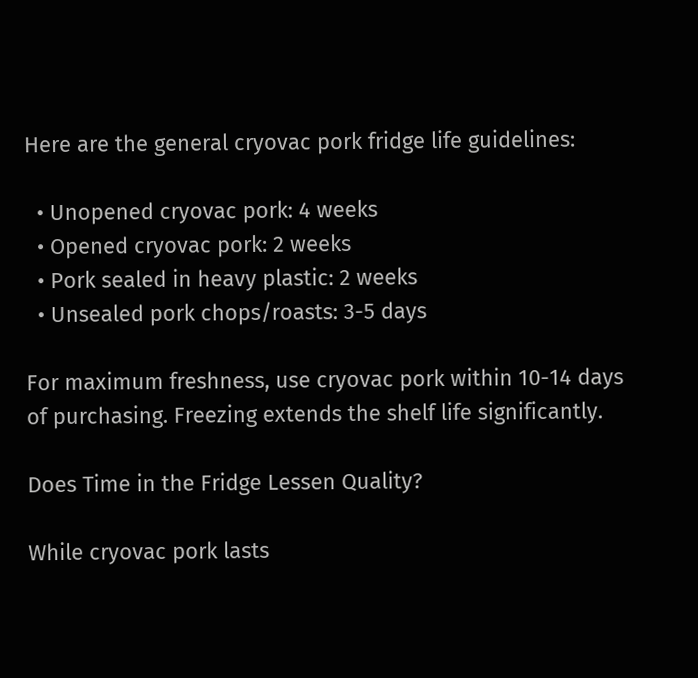Here are the general cryovac pork fridge life guidelines:

  • Unopened cryovac pork: 4 weeks
  • Opened cryovac pork: 2 weeks
  • Pork sealed in heavy plastic: 2 weeks
  • Unsealed pork chops/roasts: 3-5 days

For maximum freshness, use cryovac pork within 10-14 days of purchasing. Freezing extends the shelf life significantly.

Does Time in the Fridge Lessen Quality?

While cryovac pork lasts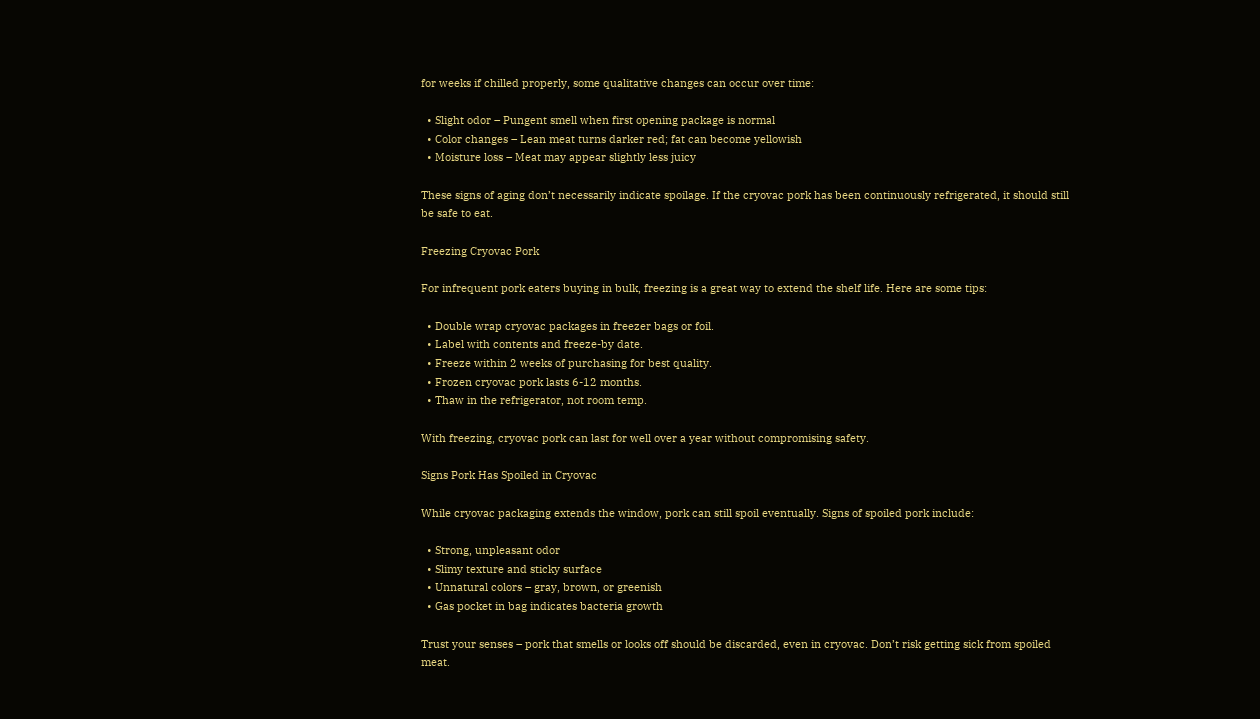for weeks if chilled properly, some qualitative changes can occur over time:

  • Slight odor – Pungent smell when first opening package is normal
  • Color changes – Lean meat turns darker red; fat can become yellowish
  • Moisture loss – Meat may appear slightly less juicy

These signs of aging don’t necessarily indicate spoilage. If the cryovac pork has been continuously refrigerated, it should still be safe to eat.

Freezing Cryovac Pork

For infrequent pork eaters buying in bulk, freezing is a great way to extend the shelf life. Here are some tips:

  • Double wrap cryovac packages in freezer bags or foil.
  • Label with contents and freeze-by date.
  • Freeze within 2 weeks of purchasing for best quality.
  • Frozen cryovac pork lasts 6-12 months.
  • Thaw in the refrigerator, not room temp.

With freezing, cryovac pork can last for well over a year without compromising safety.

Signs Pork Has Spoiled in Cryovac

While cryovac packaging extends the window, pork can still spoil eventually. Signs of spoiled pork include:

  • Strong, unpleasant odor
  • Slimy texture and sticky surface
  • Unnatural colors – gray, brown, or greenish
  • Gas pocket in bag indicates bacteria growth

Trust your senses – pork that smells or looks off should be discarded, even in cryovac. Don’t risk getting sick from spoiled meat.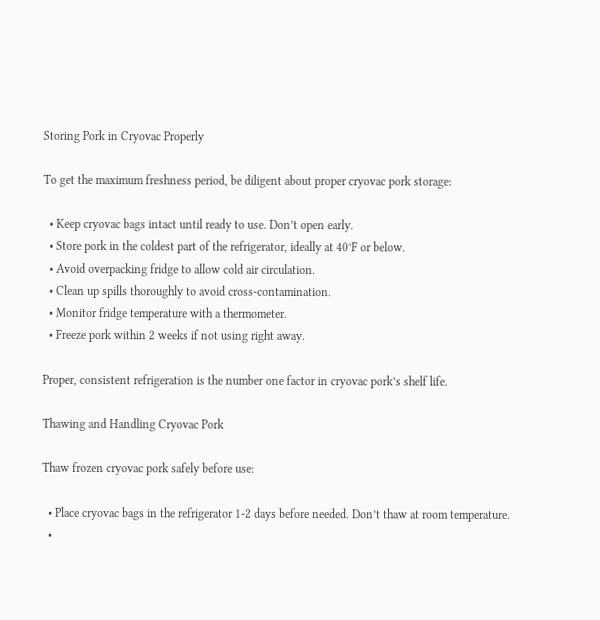Storing Pork in Cryovac Properly

To get the maximum freshness period, be diligent about proper cryovac pork storage:

  • Keep cryovac bags intact until ready to use. Don’t open early.
  • Store pork in the coldest part of the refrigerator, ideally at 40°F or below.
  • Avoid overpacking fridge to allow cold air circulation.
  • Clean up spills thoroughly to avoid cross-contamination.
  • Monitor fridge temperature with a thermometer.
  • Freeze pork within 2 weeks if not using right away.

Proper, consistent refrigeration is the number one factor in cryovac pork’s shelf life.

Thawing and Handling Cryovac Pork

Thaw frozen cryovac pork safely before use:

  • Place cryovac bags in the refrigerator 1-2 days before needed. Don’t thaw at room temperature.
  •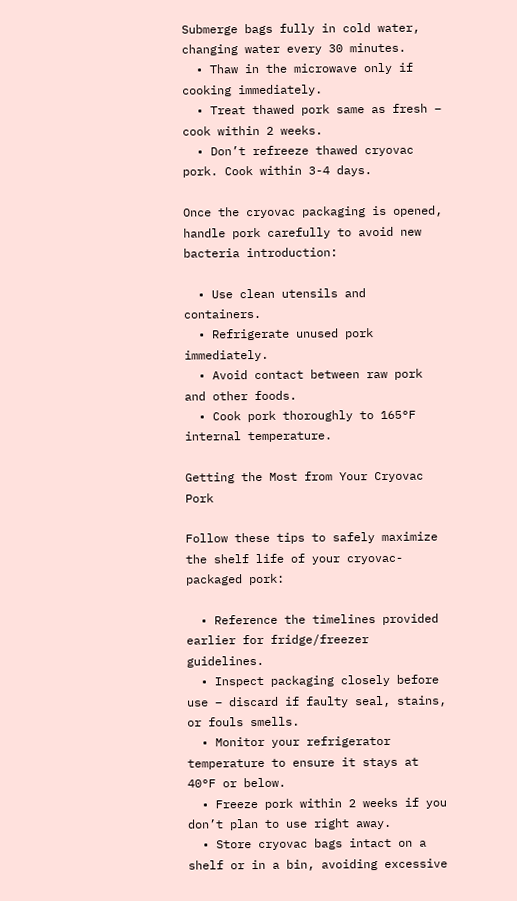Submerge bags fully in cold water, changing water every 30 minutes.
  • Thaw in the microwave only if cooking immediately.
  • Treat thawed pork same as fresh – cook within 2 weeks.
  • Don’t refreeze thawed cryovac pork. Cook within 3-4 days.

Once the cryovac packaging is opened, handle pork carefully to avoid new bacteria introduction:

  • Use clean utensils and containers.
  • Refrigerate unused pork immediately.
  • Avoid contact between raw pork and other foods.
  • Cook pork thoroughly to 165°F internal temperature.

Getting the Most from Your Cryovac Pork

Follow these tips to safely maximize the shelf life of your cryovac-packaged pork:

  • Reference the timelines provided earlier for fridge/freezer guidelines.
  • Inspect packaging closely before use – discard if faulty seal, stains, or fouls smells.
  • Monitor your refrigerator temperature to ensure it stays at 40°F or below.
  • Freeze pork within 2 weeks if you don’t plan to use right away.
  • Store cryovac bags intact on a shelf or in a bin, avoiding excessive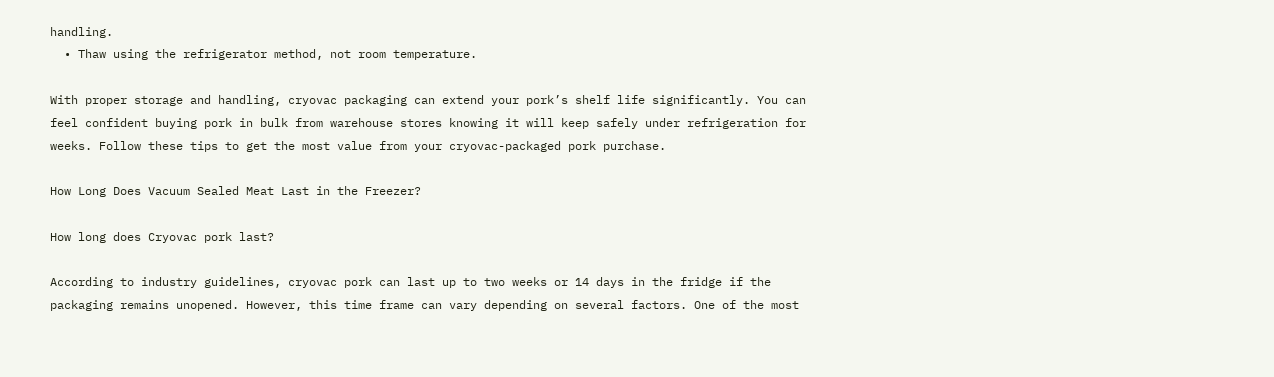handling.
  • Thaw using the refrigerator method, not room temperature.

With proper storage and handling, cryovac packaging can extend your pork’s shelf life significantly. You can feel confident buying pork in bulk from warehouse stores knowing it will keep safely under refrigeration for weeks. Follow these tips to get the most value from your cryovac-packaged pork purchase.

How Long Does Vacuum Sealed Meat Last in the Freezer?

How long does Cryovac pork last?

According to industry guidelines, cryovac pork can last up to two weeks or 14 days in the fridge if the packaging remains unopened. However, this time frame can vary depending on several factors. One of the most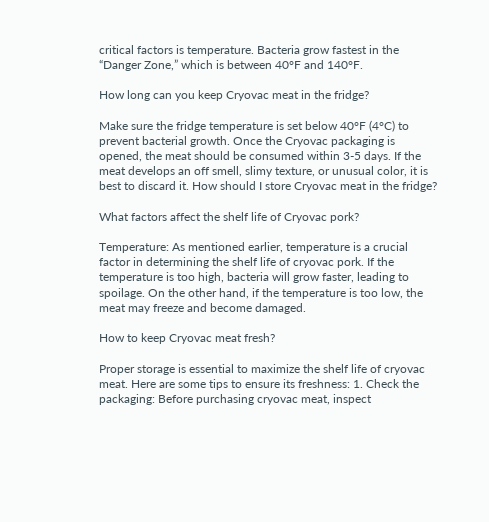critical factors is temperature. Bacteria grow fastest in the “Danger Zone,” which is between 40°F and 140°F.

How long can you keep Cryovac meat in the fridge?

Make sure the fridge temperature is set below 40°F (4°C) to prevent bacterial growth. Once the Cryovac packaging is opened, the meat should be consumed within 3-5 days. If the meat develops an off smell, slimy texture, or unusual color, it is best to discard it. How should I store Cryovac meat in the fridge?

What factors affect the shelf life of Cryovac pork?

Temperature: As mentioned earlier, temperature is a crucial factor in determining the shelf life of cryovac pork. If the temperature is too high, bacteria will grow faster, leading to spoilage. On the other hand, if the temperature is too low, the meat may freeze and become damaged.

How to keep Cryovac meat fresh?

Proper storage is essential to maximize the shelf life of cryovac meat. Here are some tips to ensure its freshness: 1. Check the packaging: Before purchasing cryovac meat, inspect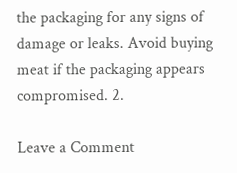the packaging for any signs of damage or leaks. Avoid buying meat if the packaging appears compromised. 2.

Leave a Comment